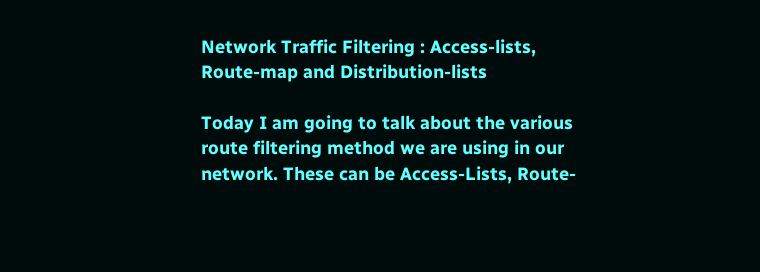Network Traffic Filtering : Access-lists, Route-map and Distribution-lists

Today I am going to talk about the various route filtering method we are using in our network. These can be Access-Lists, Route-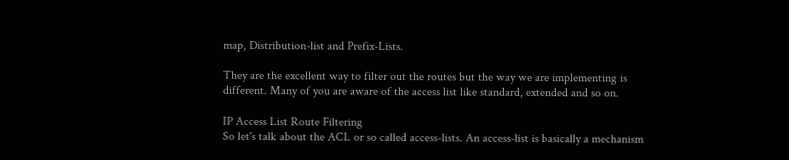map, Distribution-list and Prefix-Lists.

They are the excellent way to filter out the routes but the way we are implementing is different. Many of you are aware of the access list like standard, extended and so on.

IP Access List Route Filtering
So let's talk about the ACL or so called access-lists. An access-list is basically a mechanism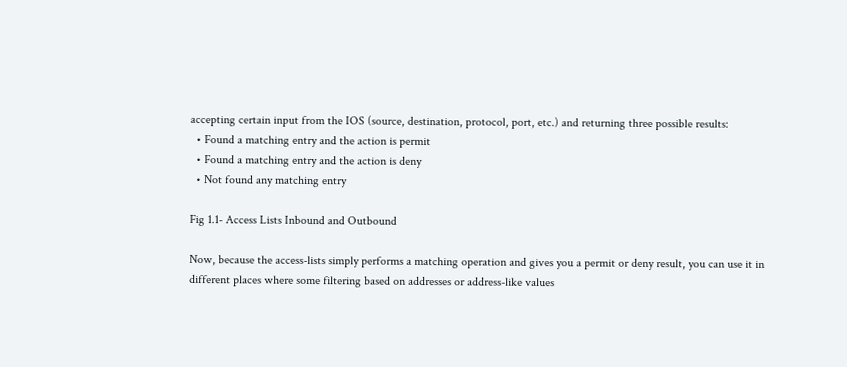accepting certain input from the IOS (source, destination, protocol, port, etc.) and returning three possible results:
  • Found a matching entry and the action is permit
  • Found a matching entry and the action is deny
  • Not found any matching entry

Fig 1.1- Access Lists Inbound and Outbound

Now, because the access-lists simply performs a matching operation and gives you a permit or deny result, you can use it in different places where some filtering based on addresses or address-like values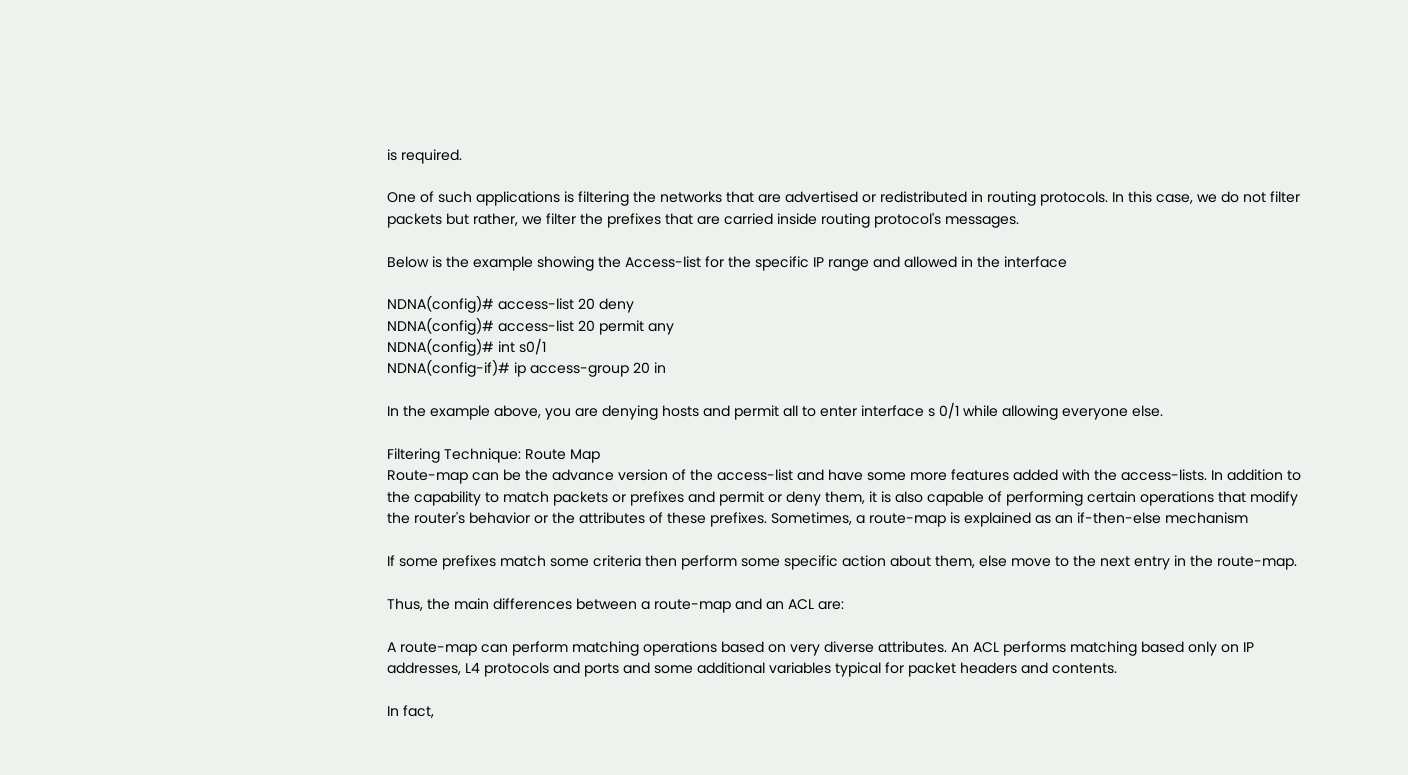is required.

One of such applications is filtering the networks that are advertised or redistributed in routing protocols. In this case, we do not filter packets but rather, we filter the prefixes that are carried inside routing protocol's messages.

Below is the example showing the Access-list for the specific IP range and allowed in the interface

NDNA(config)# access-list 20 deny
NDNA(config)# access-list 20 permit any
NDNA(config)# int s0/1
NDNA(config-if)# ip access-group 20 in

In the example above, you are denying hosts and permit all to enter interface s 0/1 while allowing everyone else.

Filtering Technique: Route Map
Route-map can be the advance version of the access-list and have some more features added with the access-lists. In addition to the capability to match packets or prefixes and permit or deny them, it is also capable of performing certain operations that modify the router's behavior or the attributes of these prefixes. Sometimes, a route-map is explained as an if-then-else mechanism

If some prefixes match some criteria then perform some specific action about them, else move to the next entry in the route-map.

Thus, the main differences between a route-map and an ACL are:

A route-map can perform matching operations based on very diverse attributes. An ACL performs matching based only on IP addresses, L4 protocols and ports and some additional variables typical for packet headers and contents.

In fact,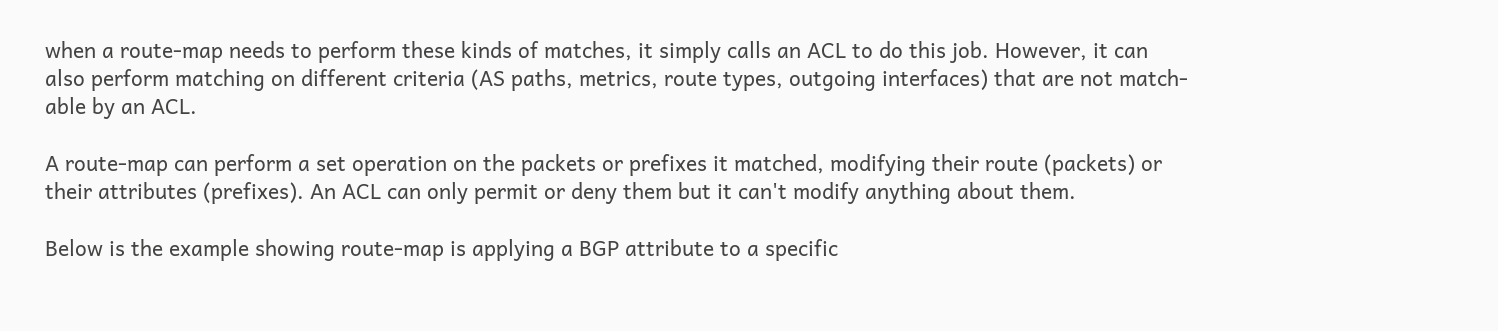when a route-map needs to perform these kinds of matches, it simply calls an ACL to do this job. However, it can also perform matching on different criteria (AS paths, metrics, route types, outgoing interfaces) that are not match-able by an ACL.

A route-map can perform a set operation on the packets or prefixes it matched, modifying their route (packets) or their attributes (prefixes). An ACL can only permit or deny them but it can't modify anything about them.

Below is the example showing route-map is applying a BGP attribute to a specific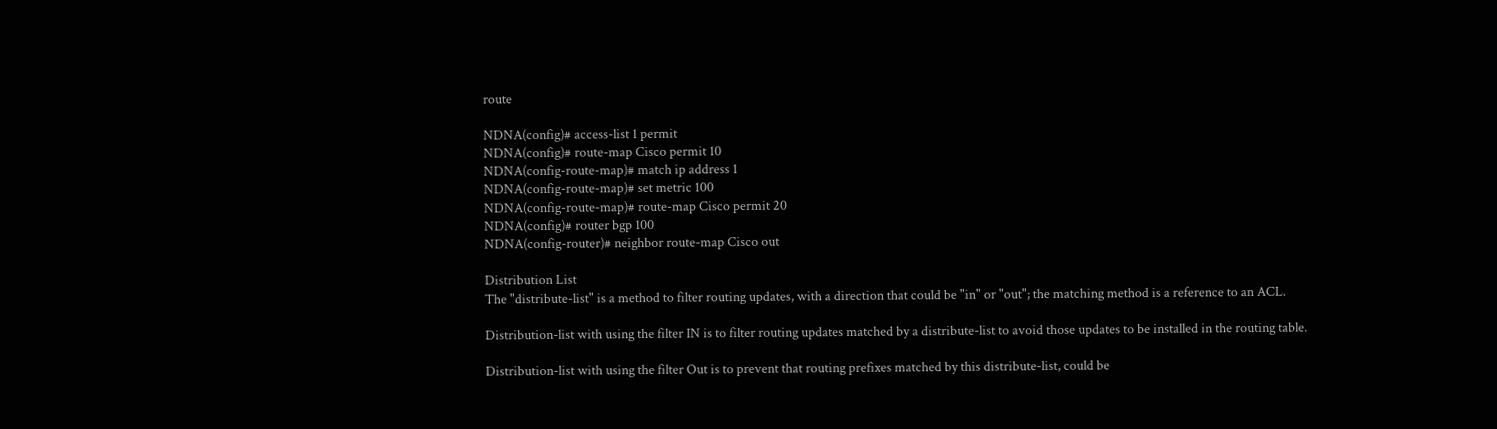route

NDNA(config)# access-list 1 permit
NDNA(config)# route-map Cisco permit 10
NDNA(config-route-map)# match ip address 1
NDNA(config-route-map)# set metric 100
NDNA(config-route-map)# route-map Cisco permit 20
NDNA(config)# router bgp 100
NDNA(config-router)# neighbor route-map Cisco out

Distribution List
The "distribute-list" is a method to filter routing updates, with a direction that could be "in" or "out"; the matching method is a reference to an ACL.

Distribution-list with using the filter IN is to filter routing updates matched by a distribute-list to avoid those updates to be installed in the routing table.

Distribution-list with using the filter Out is to prevent that routing prefixes matched by this distribute-list, could be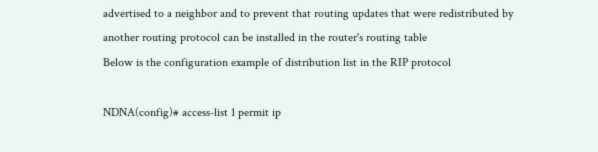advertised to a neighbor and to prevent that routing updates that were redistributed by another routing protocol can be installed in the router's routing table
Below is the configuration example of distribution list in the RIP protocol

NDNA(config)# access-list 1 permit ip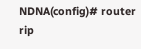NDNA(config)# router rip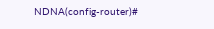NDNA(config-router)#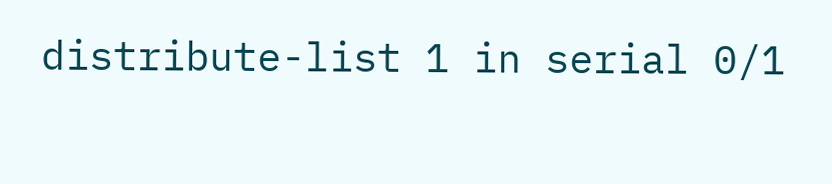distribute-list 1 in serial 0/1